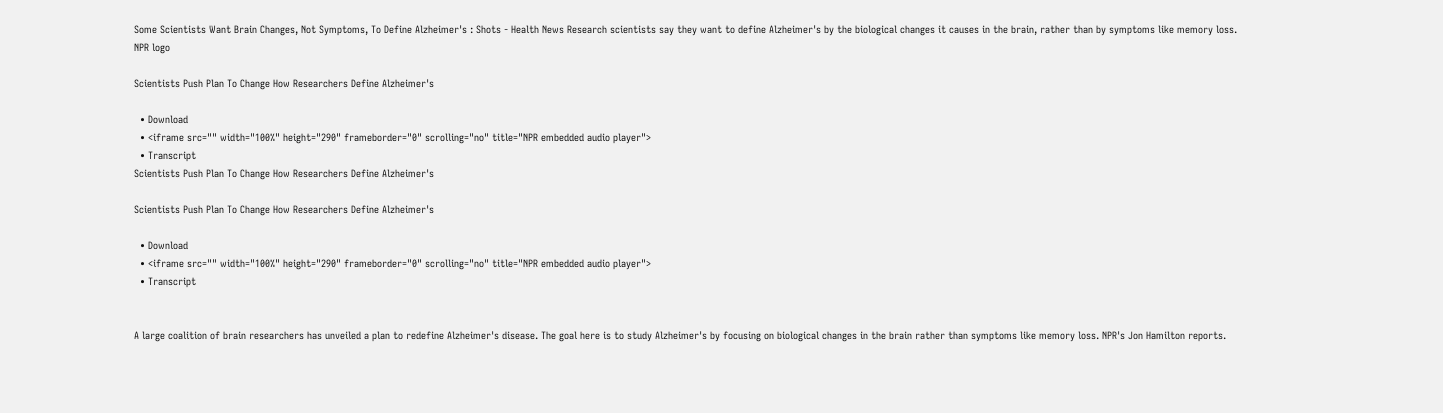Some Scientists Want Brain Changes, Not Symptoms, To Define Alzheimer's : Shots - Health News Research scientists say they want to define Alzheimer's by the biological changes it causes in the brain, rather than by symptoms like memory loss.
NPR logo

Scientists Push Plan To Change How Researchers Define Alzheimer's

  • Download
  • <iframe src="" width="100%" height="290" frameborder="0" scrolling="no" title="NPR embedded audio player">
  • Transcript
Scientists Push Plan To Change How Researchers Define Alzheimer's

Scientists Push Plan To Change How Researchers Define Alzheimer's

  • Download
  • <iframe src="" width="100%" height="290" frameborder="0" scrolling="no" title="NPR embedded audio player">
  • Transcript


A large coalition of brain researchers has unveiled a plan to redefine Alzheimer's disease. The goal here is to study Alzheimer's by focusing on biological changes in the brain rather than symptoms like memory loss. NPR's Jon Hamilton reports.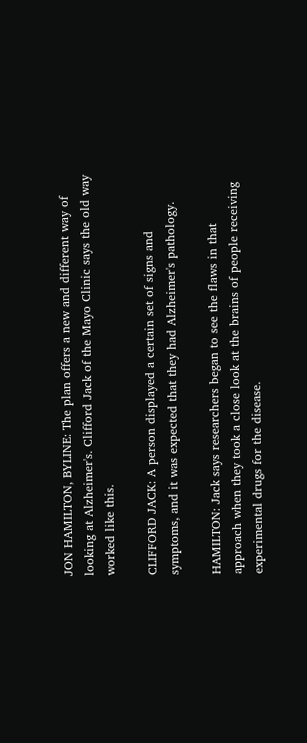JON HAMILTON, BYLINE: The plan offers a new and different way of looking at Alzheimer's. Clifford Jack of the Mayo Clinic says the old way worked like this.

CLIFFORD JACK: A person displayed a certain set of signs and symptoms, and it was expected that they had Alzheimer's pathology.

HAMILTON: Jack says researchers began to see the flaws in that approach when they took a close look at the brains of people receiving experimental drugs for the disease.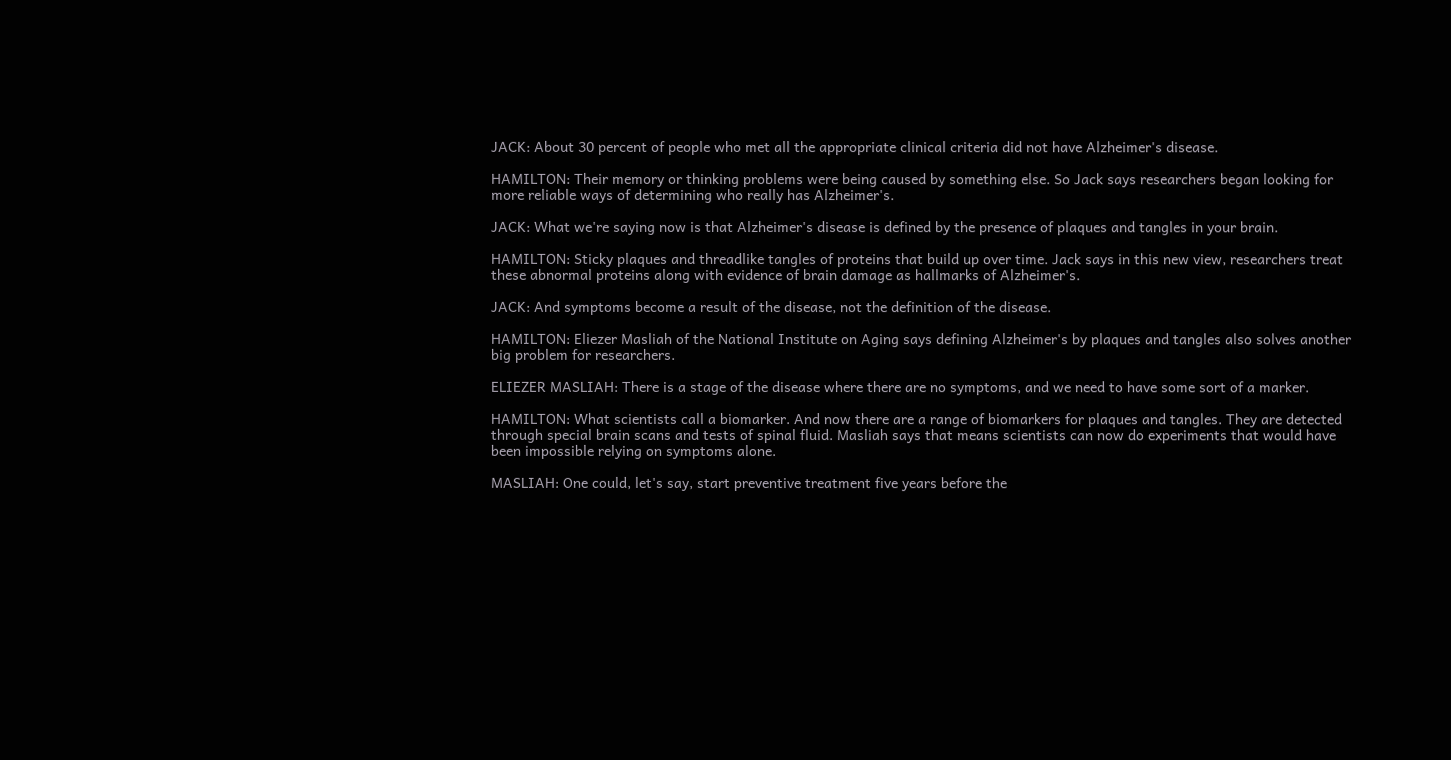JACK: About 30 percent of people who met all the appropriate clinical criteria did not have Alzheimer's disease.

HAMILTON: Their memory or thinking problems were being caused by something else. So Jack says researchers began looking for more reliable ways of determining who really has Alzheimer's.

JACK: What we're saying now is that Alzheimer's disease is defined by the presence of plaques and tangles in your brain.

HAMILTON: Sticky plaques and threadlike tangles of proteins that build up over time. Jack says in this new view, researchers treat these abnormal proteins along with evidence of brain damage as hallmarks of Alzheimer's.

JACK: And symptoms become a result of the disease, not the definition of the disease.

HAMILTON: Eliezer Masliah of the National Institute on Aging says defining Alzheimer's by plaques and tangles also solves another big problem for researchers.

ELIEZER MASLIAH: There is a stage of the disease where there are no symptoms, and we need to have some sort of a marker.

HAMILTON: What scientists call a biomarker. And now there are a range of biomarkers for plaques and tangles. They are detected through special brain scans and tests of spinal fluid. Masliah says that means scientists can now do experiments that would have been impossible relying on symptoms alone.

MASLIAH: One could, let's say, start preventive treatment five years before the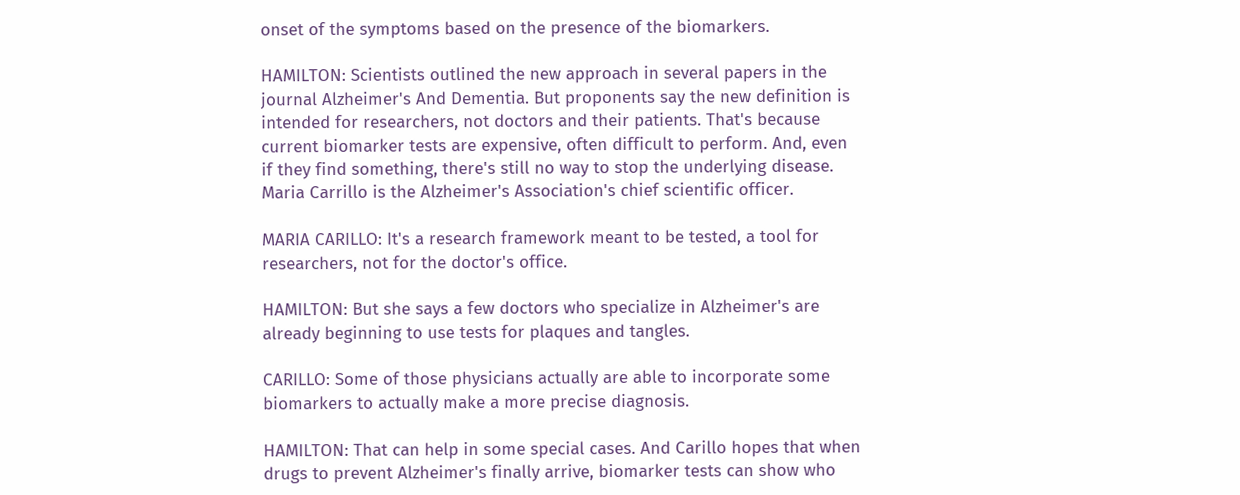onset of the symptoms based on the presence of the biomarkers.

HAMILTON: Scientists outlined the new approach in several papers in the journal Alzheimer's And Dementia. But proponents say the new definition is intended for researchers, not doctors and their patients. That's because current biomarker tests are expensive, often difficult to perform. And, even if they find something, there's still no way to stop the underlying disease. Maria Carrillo is the Alzheimer's Association's chief scientific officer.

MARIA CARILLO: It's a research framework meant to be tested, a tool for researchers, not for the doctor's office.

HAMILTON: But she says a few doctors who specialize in Alzheimer's are already beginning to use tests for plaques and tangles.

CARILLO: Some of those physicians actually are able to incorporate some biomarkers to actually make a more precise diagnosis.

HAMILTON: That can help in some special cases. And Carillo hopes that when drugs to prevent Alzheimer's finally arrive, biomarker tests can show who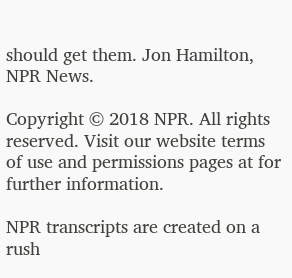should get them. Jon Hamilton, NPR News.

Copyright © 2018 NPR. All rights reserved. Visit our website terms of use and permissions pages at for further information.

NPR transcripts are created on a rush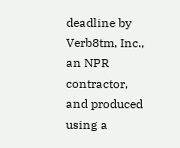deadline by Verb8tm, Inc., an NPR contractor, and produced using a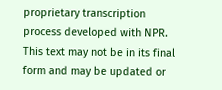proprietary transcription process developed with NPR. This text may not be in its final form and may be updated or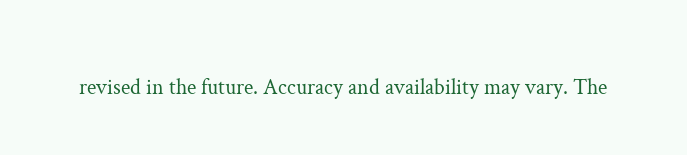revised in the future. Accuracy and availability may vary. The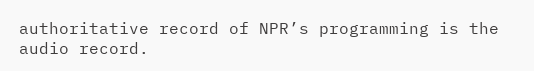authoritative record of NPR’s programming is the audio record.